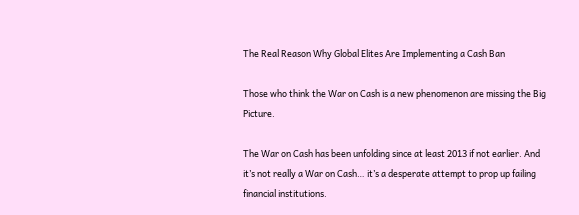The Real Reason Why Global Elites Are Implementing a Cash Ban

Those who think the War on Cash is a new phenomenon are missing the Big Picture.

The War on Cash has been unfolding since at least 2013 if not earlier. And it’s not really a War on Cash… it’s a desperate attempt to prop up failing financial institutions.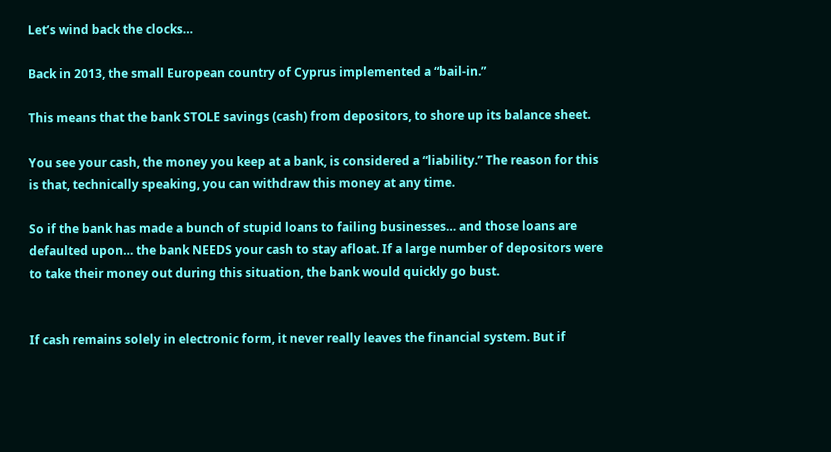Let’s wind back the clocks…

Back in 2013, the small European country of Cyprus implemented a “bail-in.”

This means that the bank STOLE savings (cash) from depositors, to shore up its balance sheet.

You see your cash, the money you keep at a bank, is considered a “liability.” The reason for this is that, technically speaking, you can withdraw this money at any time.

So if the bank has made a bunch of stupid loans to failing businesses… and those loans are defaulted upon… the bank NEEDS your cash to stay afloat. If a large number of depositors were to take their money out during this situation, the bank would quickly go bust.


If cash remains solely in electronic form, it never really leaves the financial system. But if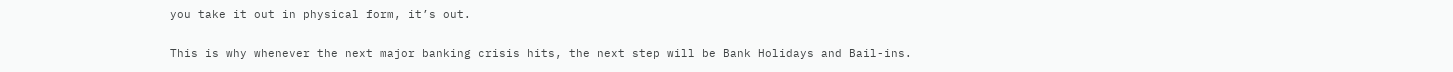you take it out in physical form, it’s out.

This is why whenever the next major banking crisis hits, the next step will be Bank Holidays and Bail-ins.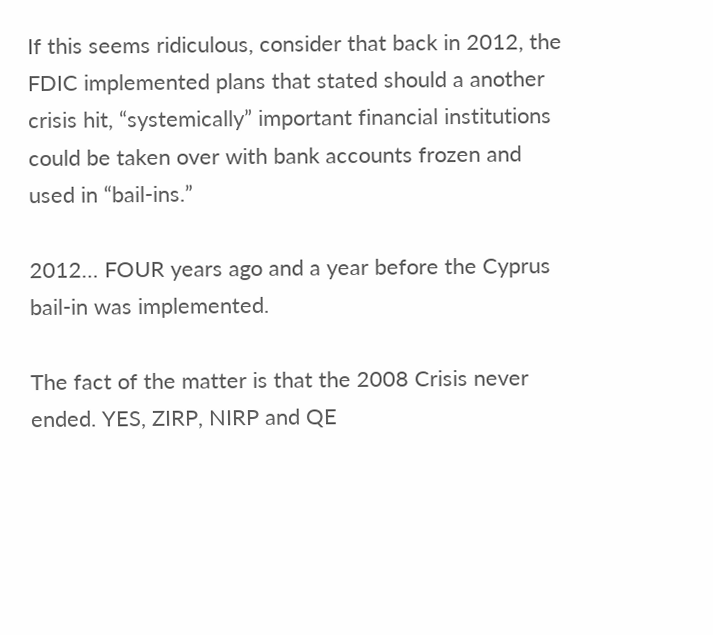If this seems ridiculous, consider that back in 2012, the FDIC implemented plans that stated should a another crisis hit, “systemically” important financial institutions could be taken over with bank accounts frozen and used in “bail-ins.”

2012… FOUR years ago and a year before the Cyprus bail-in was implemented.

The fact of the matter is that the 2008 Crisis never ended. YES, ZIRP, NIRP and QE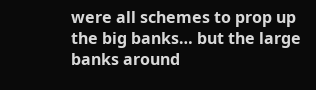were all schemes to prop up the big banks… but the large banks around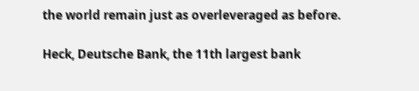the world remain just as overleveraged as before.

Heck, Deutsche Bank, the 11th largest bank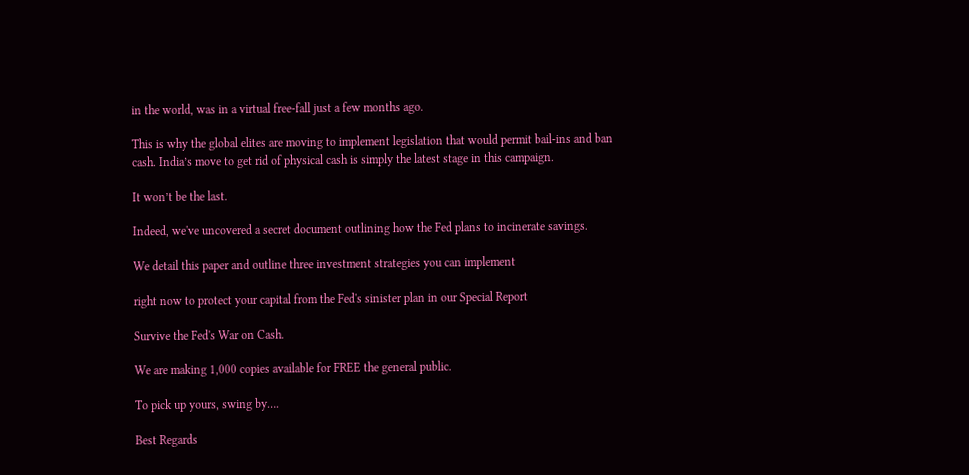in the world, was in a virtual free-fall just a few months ago.

This is why the global elites are moving to implement legislation that would permit bail-ins and ban cash. India’s move to get rid of physical cash is simply the latest stage in this campaign.

It won’t be the last.

Indeed, we've uncovered a secret document outlining how the Fed plans to incinerate savings.

We detail this paper and outline three investment strategies you can implement

right now to protect your capital from the Fed's sinister plan in our Special Report

Survive the Fed's War on Cash.

We are making 1,000 copies available for FREE the general public.

To pick up yours, swing by….

Best Regards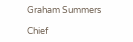Graham Summers

Chief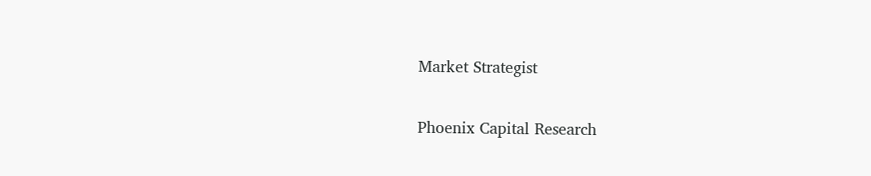Market Strategist

Phoenix Capital Research